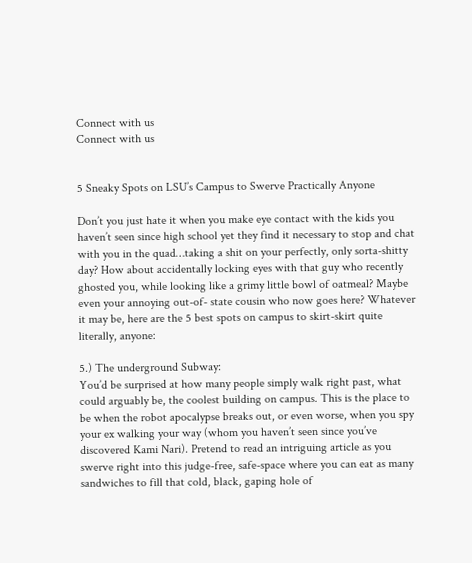Connect with us
Connect with us


5 Sneaky Spots on LSU’s Campus to Swerve Practically Anyone

Don’t you just hate it when you make eye contact with the kids you haven’t seen since high school yet they find it necessary to stop and chat with you in the quad…taking a shit on your perfectly, only sorta-shitty day? How about accidentally locking eyes with that guy who recently ghosted you, while looking like a grimy little bowl of oatmeal? Maybe even your annoying out-of- state cousin who now goes here? Whatever it may be, here are the 5 best spots on campus to skirt-skirt quite literally, anyone:

5.) The underground Subway:
You’d be surprised at how many people simply walk right past, what could arguably be, the coolest building on campus. This is the place to be when the robot apocalypse breaks out, or even worse, when you spy your ex walking your way (whom you haven’t seen since you’ve discovered Kami Nari). Pretend to read an intriguing article as you swerve right into this judge-free, safe-space where you can eat as many sandwiches to fill that cold, black, gaping hole of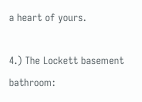a heart of yours.

4.) The Lockett basement bathroom: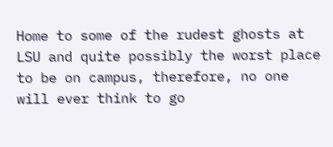Home to some of the rudest ghosts at LSU and quite possibly the worst place to be on campus, therefore, no one will ever think to go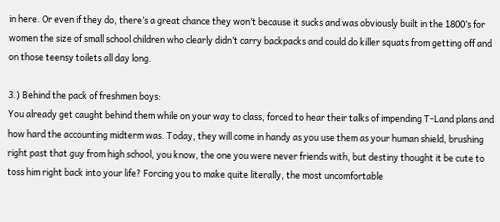in here. Or even if they do, there’s a great chance they won’t because it sucks and was obviously built in the 1800’s for women the size of small school children who clearly didn’t carry backpacks and could do killer squats from getting off and on those teensy toilets all day long.

3.) Behind the pack of freshmen boys:
You already get caught behind them while on your way to class, forced to hear their talks of impending T-Land plans and how hard the accounting midterm was. Today, they will come in handy as you use them as your human shield, brushing right past that guy from high school, you know, the one you were never friends with, but destiny thought it be cute to toss him right back into your life? Forcing you to make quite literally, the most uncomfortable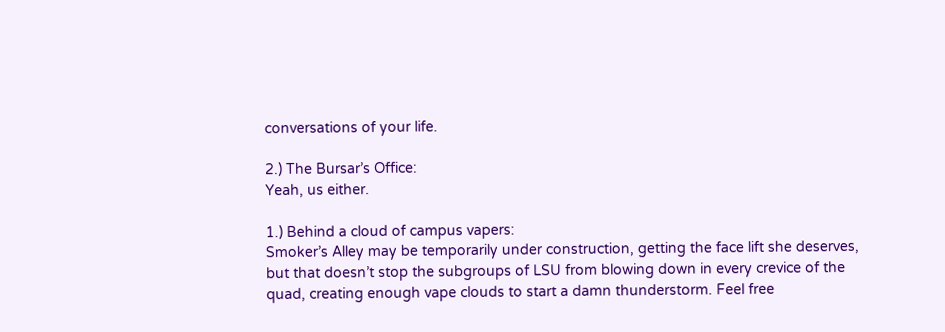conversations of your life.

2.) The Bursar’s Office:
Yeah, us either.

1.) Behind a cloud of campus vapers:
Smoker’s Alley may be temporarily under construction, getting the face lift she deserves, but that doesn’t stop the subgroups of LSU from blowing down in every crevice of the quad, creating enough vape clouds to start a damn thunderstorm. Feel free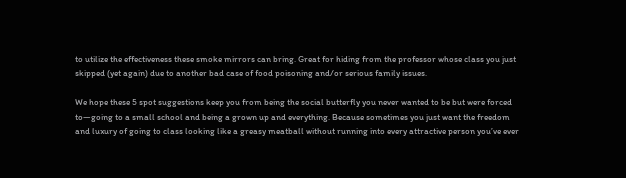to utilize the effectiveness these smoke mirrors can bring. Great for hiding from the professor whose class you just skipped (yet again) due to another bad case of food poisoning and/or serious family issues.

We hope these 5 spot suggestions keep you from being the social butterfly you never wanted to be but were forced to—going to a small school and being a grown up and everything. Because sometimes you just want the freedom and luxury of going to class looking like a greasy meatball without running into every attractive person you’ve ever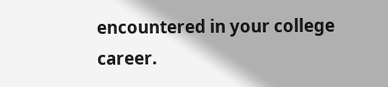encountered in your college career.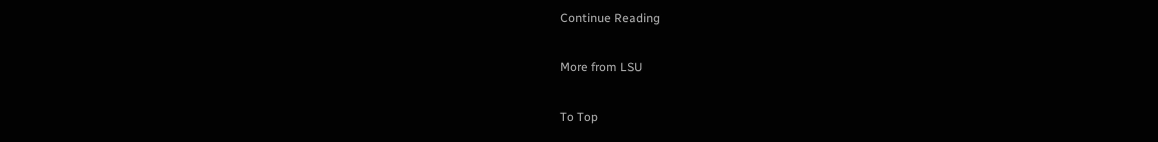Continue Reading

More from LSU

To Top